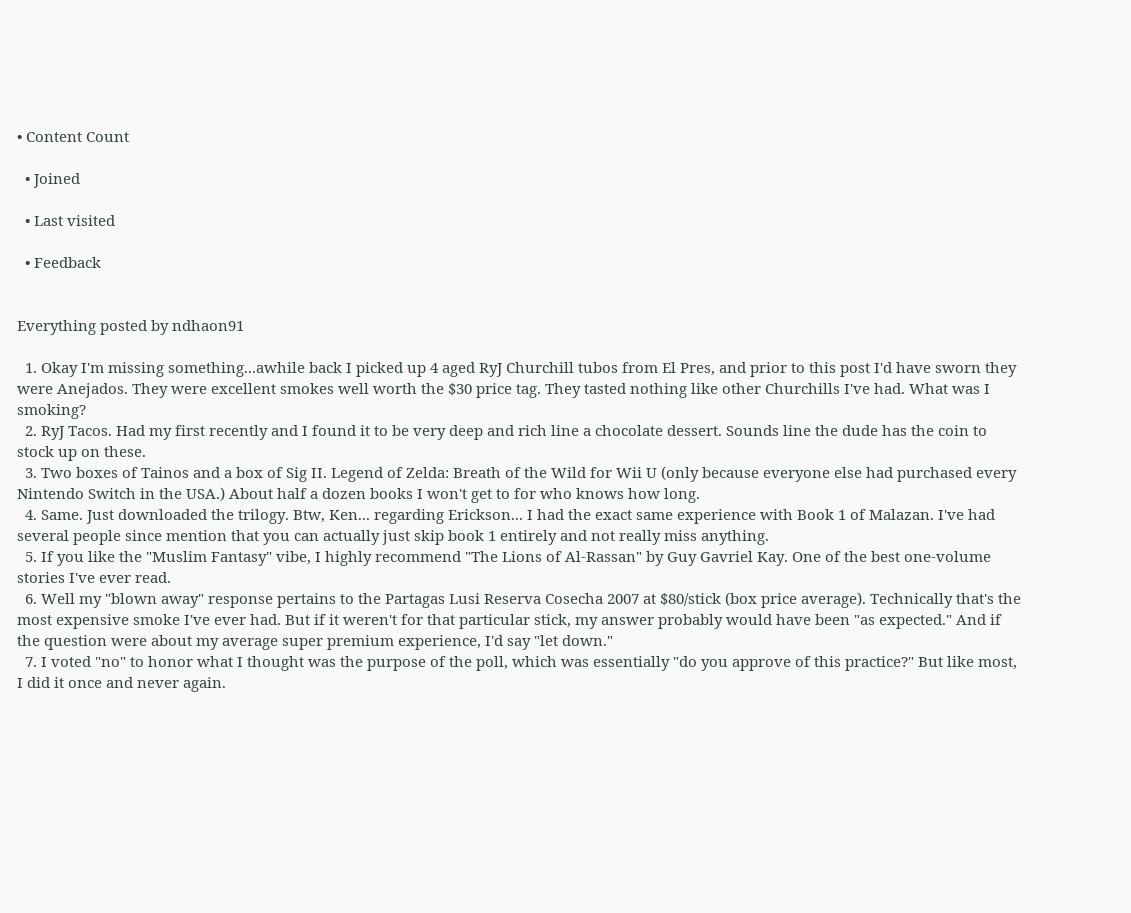• Content Count

  • Joined

  • Last visited

  • Feedback


Everything posted by ndhaon91

  1. Okay I'm missing something...awhile back I picked up 4 aged RyJ Churchill tubos from El Pres, and prior to this post I'd have sworn they were Anejados. They were excellent smokes well worth the $30 price tag. They tasted nothing like other Churchills I've had. What was I smoking?
  2. RyJ Tacos. Had my first recently and I found it to be very deep and rich line a chocolate dessert. Sounds line the dude has the coin to stock up on these.
  3. Two boxes of Tainos and a box of Sig II. Legend of Zelda: Breath of the Wild for Wii U (only because everyone else had purchased every Nintendo Switch in the USA.) About half a dozen books I won't get to for who knows how long.
  4. Same. Just downloaded the trilogy. Btw, Ken... regarding Erickson... I had the exact same experience with Book 1 of Malazan. I've had several people since mention that you can actually just skip book 1 entirely and not really miss anything.
  5. If you like the "Muslim Fantasy" vibe, I highly recommend "The Lions of Al-Rassan" by Guy Gavriel Kay. One of the best one-volume stories I've ever read.
  6. Well my "blown away" response pertains to the Partagas Lusi Reserva Cosecha 2007 at $80/stick (box price average). Technically that's the most expensive smoke I've ever had. But if it weren't for that particular stick, my answer probably would have been "as expected." And if the question were about my average super premium experience, I'd say "let down."
  7. I voted "no" to honor what I thought was the purpose of the poll, which was essentially "do you approve of this practice?" But like most, I did it once and never again.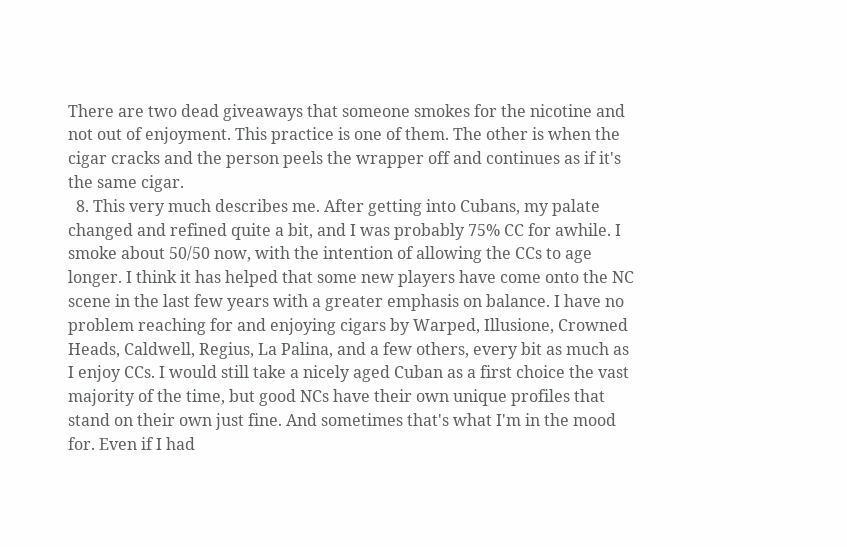There are two dead giveaways that someone smokes for the nicotine and not out of enjoyment. This practice is one of them. The other is when the cigar cracks and the person peels the wrapper off and continues as if it's the same cigar.
  8. This very much describes me. After getting into Cubans, my palate changed and refined quite a bit, and I was probably 75% CC for awhile. I smoke about 50/50 now, with the intention of allowing the CCs to age longer. I think it has helped that some new players have come onto the NC scene in the last few years with a greater emphasis on balance. I have no problem reaching for and enjoying cigars by Warped, Illusione, Crowned Heads, Caldwell, Regius, La Palina, and a few others, every bit as much as I enjoy CCs. I would still take a nicely aged Cuban as a first choice the vast majority of the time, but good NCs have their own unique profiles that stand on their own just fine. And sometimes that's what I'm in the mood for. Even if I had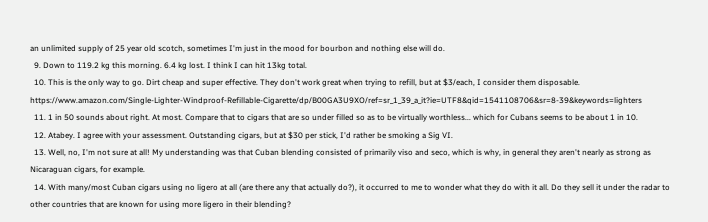an unlimited supply of 25 year old scotch, sometimes I'm just in the mood for bourbon and nothing else will do.
  9. Down to 119.2 kg this morning. 6.4 kg lost. I think I can hit 13kg total.
  10. This is the only way to go. Dirt cheap and super effective. They don't work great when trying to refill, but at $3/each, I consider them disposable. https://www.amazon.com/Single-Lighter-Windproof-Refillable-Cigarette/dp/B00GA3U9XO/ref=sr_1_39_a_it?ie=UTF8&qid=1541108706&sr=8-39&keywords=lighters
  11. 1 in 50 sounds about right. At most. Compare that to cigars that are so under filled so as to be virtually worthless... which for Cubans seems to be about 1 in 10.
  12. Atabey. I agree with your assessment. Outstanding cigars, but at $30 per stick, I'd rather be smoking a Sig VI.
  13. Well, no, I'm not sure at all! My understanding was that Cuban blending consisted of primarily viso and seco, which is why, in general they aren't nearly as strong as Nicaraguan cigars, for example.
  14. With many/most Cuban cigars using no ligero at all (are there any that actually do?), it occurred to me to wonder what they do with it all. Do they sell it under the radar to other countries that are known for using more ligero in their blending?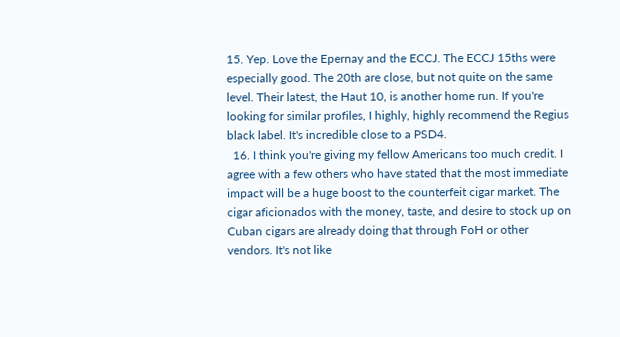15. Yep. Love the Epernay and the ECCJ. The ECCJ 15ths were especially good. The 20th are close, but not quite on the same level. Their latest, the Haut 10, is another home run. If you're looking for similar profiles, I highly, highly recommend the Regius black label. It's incredible close to a PSD4.
  16. I think you're giving my fellow Americans too much credit. I agree with a few others who have stated that the most immediate impact will be a huge boost to the counterfeit cigar market. The cigar aficionados with the money, taste, and desire to stock up on Cuban cigars are already doing that through FoH or other vendors. It's not like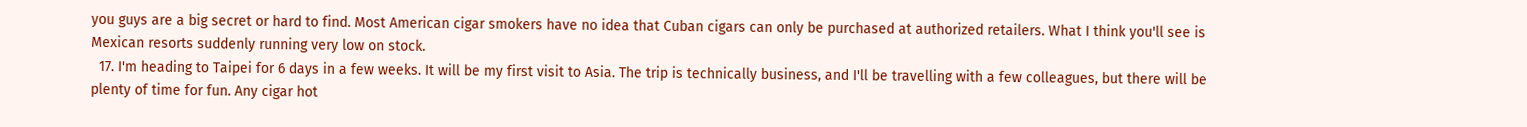you guys are a big secret or hard to find. Most American cigar smokers have no idea that Cuban cigars can only be purchased at authorized retailers. What I think you'll see is Mexican resorts suddenly running very low on stock.
  17. I'm heading to Taipei for 6 days in a few weeks. It will be my first visit to Asia. The trip is technically business, and I'll be travelling with a few colleagues, but there will be plenty of time for fun. Any cigar hot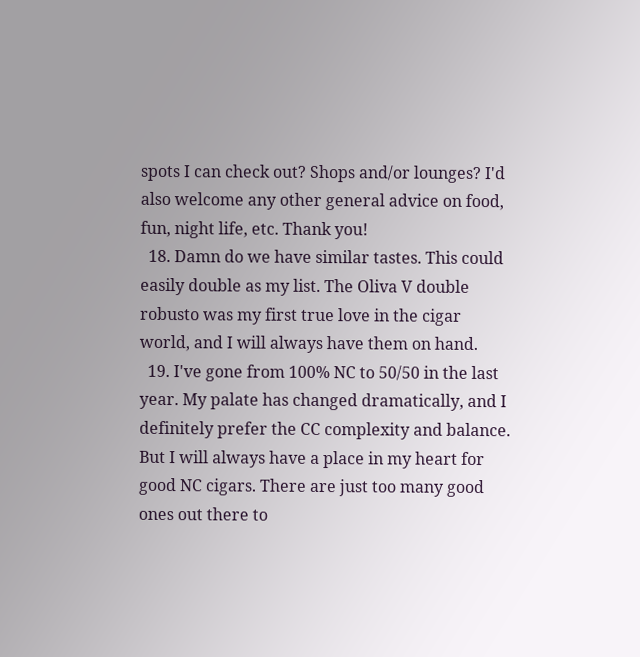spots I can check out? Shops and/or lounges? I'd also welcome any other general advice on food, fun, night life, etc. Thank you!
  18. Damn do we have similar tastes. This could easily double as my list. The Oliva V double robusto was my first true love in the cigar world, and I will always have them on hand.
  19. I've gone from 100% NC to 50/50 in the last year. My palate has changed dramatically, and I definitely prefer the CC complexity and balance. But I will always have a place in my heart for good NC cigars. There are just too many good ones out there to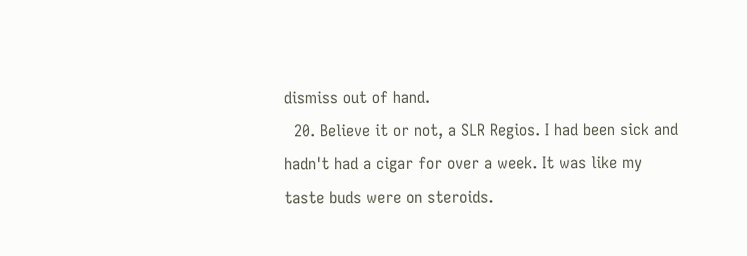dismiss out of hand.
  20. Believe it or not, a SLR Regios. I had been sick and hadn't had a cigar for over a week. It was like my taste buds were on steroids.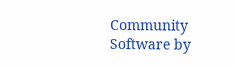Community Software by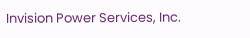Invision Power Services, Inc.